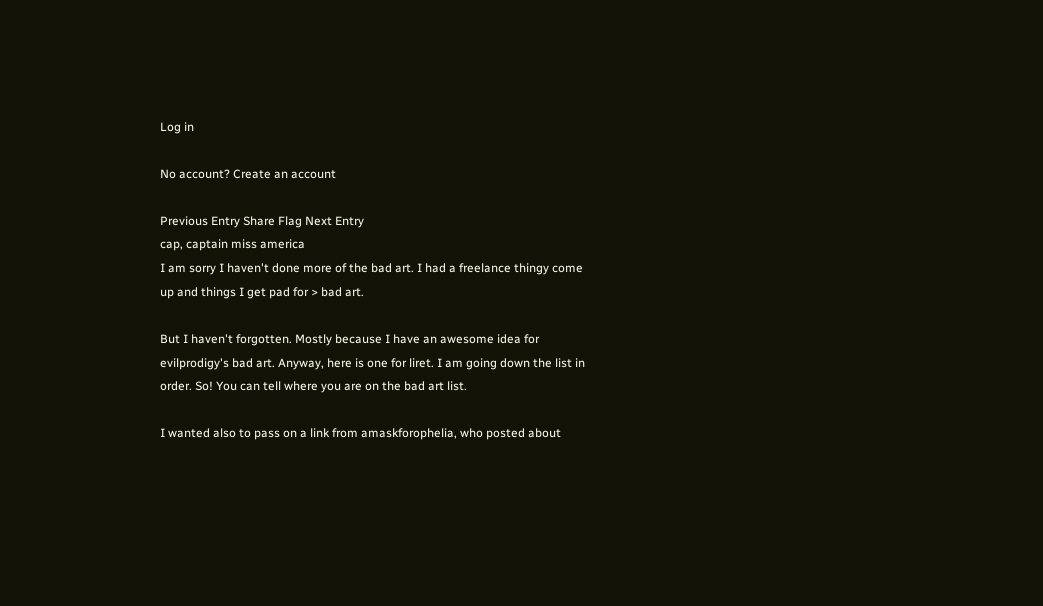Log in

No account? Create an account

Previous Entry Share Flag Next Entry
cap, captain miss america
I am sorry I haven't done more of the bad art. I had a freelance thingy come up and things I get pad for > bad art.

But I haven't forgotten. Mostly because I have an awesome idea for evilprodigy's bad art. Anyway, here is one for liret. I am going down the list in order. So! You can tell where you are on the bad art list.

I wanted also to pass on a link from amaskforophelia, who posted about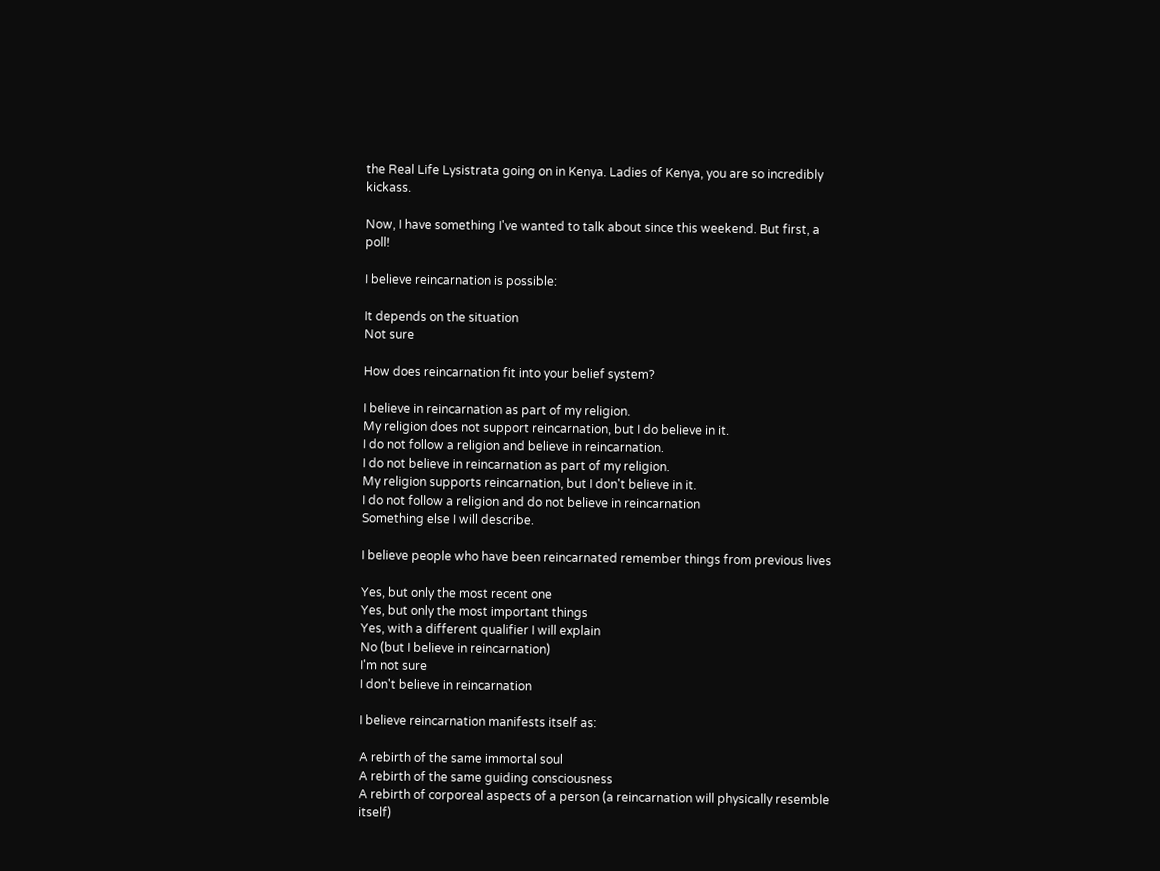the Real Life Lysistrata going on in Kenya. Ladies of Kenya, you are so incredibly kickass.

Now, I have something I've wanted to talk about since this weekend. But first, a poll!

I believe reincarnation is possible:

It depends on the situation
Not sure

How does reincarnation fit into your belief system?

I believe in reincarnation as part of my religion.
My religion does not support reincarnation, but I do believe in it.
I do not follow a religion and believe in reincarnation.
I do not believe in reincarnation as part of my religion.
My religion supports reincarnation, but I don't believe in it.
I do not follow a religion and do not believe in reincarnation
Something else I will describe.

I believe people who have been reincarnated remember things from previous lives

Yes, but only the most recent one
Yes, but only the most important things
Yes, with a different qualifier I will explain
No (but I believe in reincarnation)
I'm not sure
I don't believe in reincarnation

I believe reincarnation manifests itself as:

A rebirth of the same immortal soul
A rebirth of the same guiding consciousness
A rebirth of corporeal aspects of a person (a reincarnation will physically resemble itself)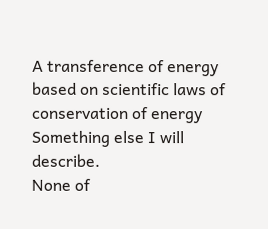A transference of energy based on scientific laws of conservation of energy
Something else I will describe.
None of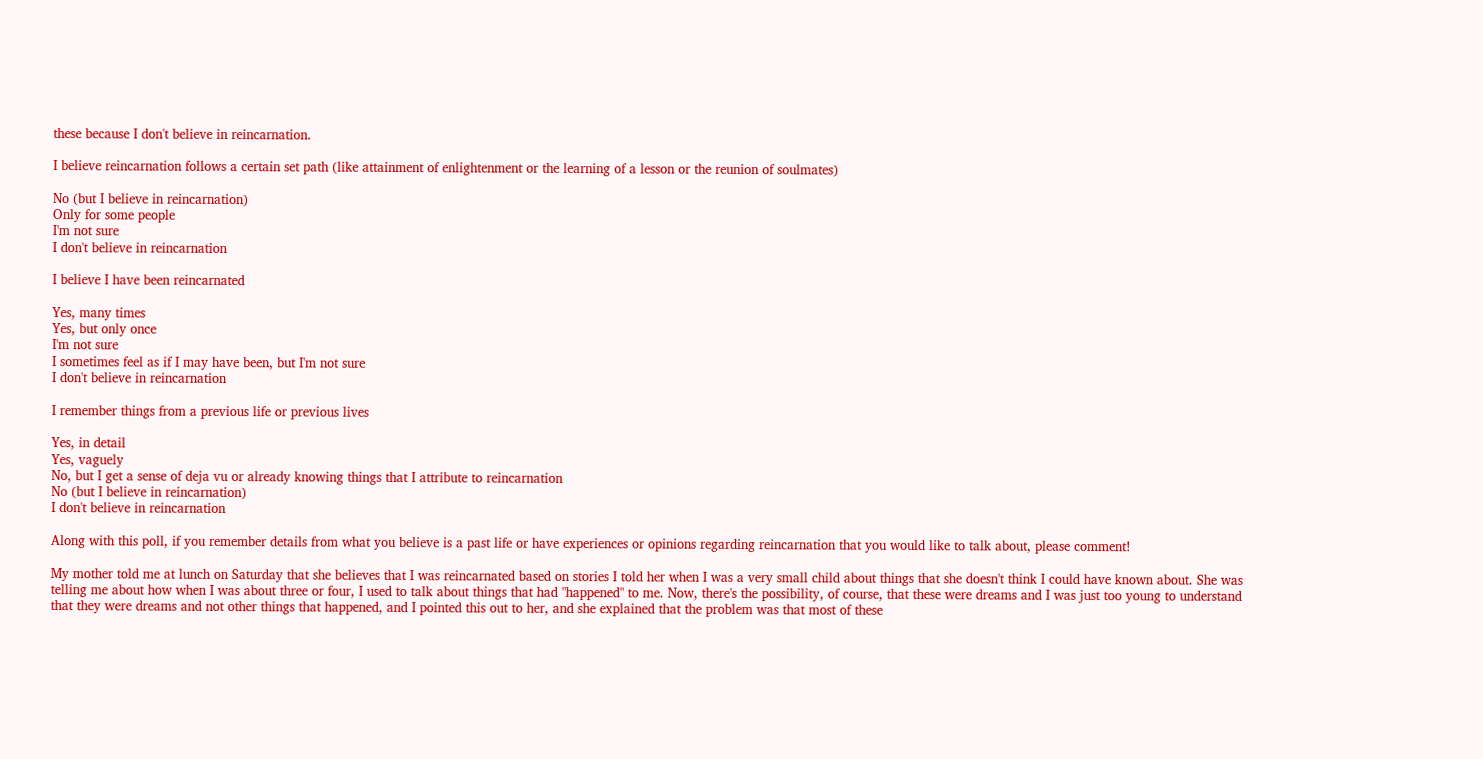these because I don't believe in reincarnation.

I believe reincarnation follows a certain set path (like attainment of enlightenment or the learning of a lesson or the reunion of soulmates)

No (but I believe in reincarnation)
Only for some people
I'm not sure
I don't believe in reincarnation

I believe I have been reincarnated

Yes, many times
Yes, but only once
I'm not sure
I sometimes feel as if I may have been, but I'm not sure
I don't believe in reincarnation

I remember things from a previous life or previous lives

Yes, in detail
Yes, vaguely
No, but I get a sense of deja vu or already knowing things that I attribute to reincarnation
No (but I believe in reincarnation)
I don't believe in reincarnation

Along with this poll, if you remember details from what you believe is a past life or have experiences or opinions regarding reincarnation that you would like to talk about, please comment!

My mother told me at lunch on Saturday that she believes that I was reincarnated based on stories I told her when I was a very small child about things that she doesn't think I could have known about. She was telling me about how when I was about three or four, I used to talk about things that had "happened" to me. Now, there's the possibility, of course, that these were dreams and I was just too young to understand that they were dreams and not other things that happened, and I pointed this out to her, and she explained that the problem was that most of these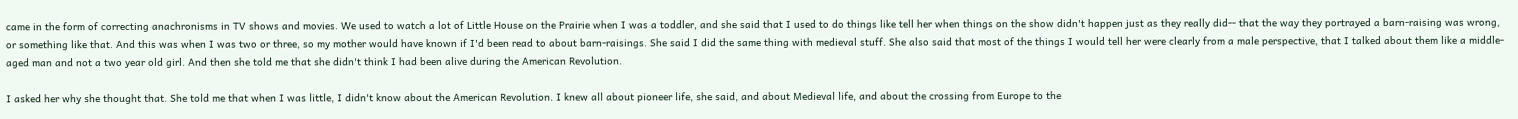came in the form of correcting anachronisms in TV shows and movies. We used to watch a lot of Little House on the Prairie when I was a toddler, and she said that I used to do things like tell her when things on the show didn't happen just as they really did-- that the way they portrayed a barn-raising was wrong, or something like that. And this was when I was two or three, so my mother would have known if I'd been read to about barn-raisings. She said I did the same thing with medieval stuff. She also said that most of the things I would tell her were clearly from a male perspective, that I talked about them like a middle-aged man and not a two year old girl. And then she told me that she didn't think I had been alive during the American Revolution.

I asked her why she thought that. She told me that when I was little, I didn't know about the American Revolution. I knew all about pioneer life, she said, and about Medieval life, and about the crossing from Europe to the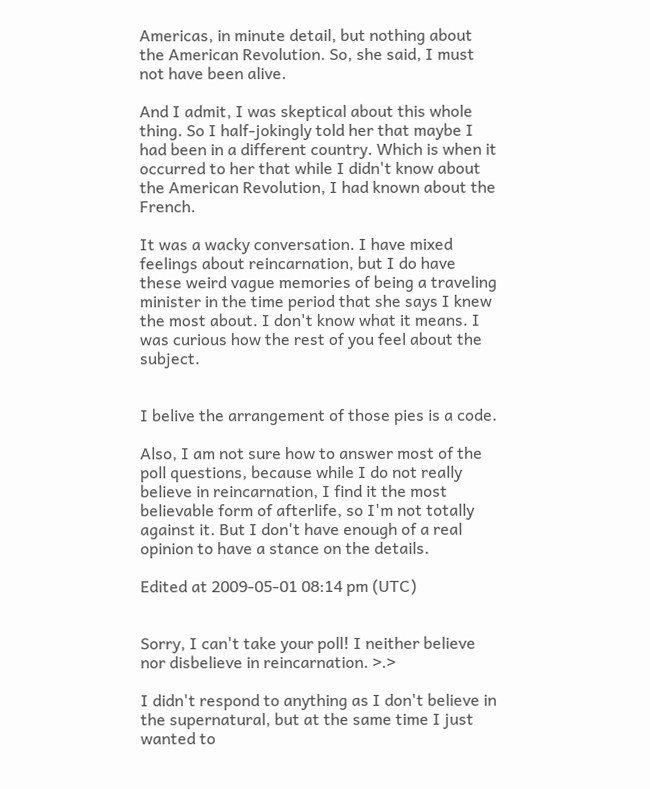Americas, in minute detail, but nothing about the American Revolution. So, she said, I must not have been alive.

And I admit, I was skeptical about this whole thing. So I half-jokingly told her that maybe I had been in a different country. Which is when it occurred to her that while I didn't know about the American Revolution, I had known about the French.

It was a wacky conversation. I have mixed feelings about reincarnation, but I do have these weird vague memories of being a traveling minister in the time period that she says I knew the most about. I don't know what it means. I was curious how the rest of you feel about the subject.


I belive the arrangement of those pies is a code.

Also, I am not sure how to answer most of the poll questions, because while I do not really believe in reincarnation, I find it the most believable form of afterlife, so I'm not totally against it. But I don't have enough of a real opinion to have a stance on the details.

Edited at 2009-05-01 08:14 pm (UTC)


Sorry, I can't take your poll! I neither believe nor disbelieve in reincarnation. >.>

I didn't respond to anything as I don't believe in the supernatural, but at the same time I just wanted to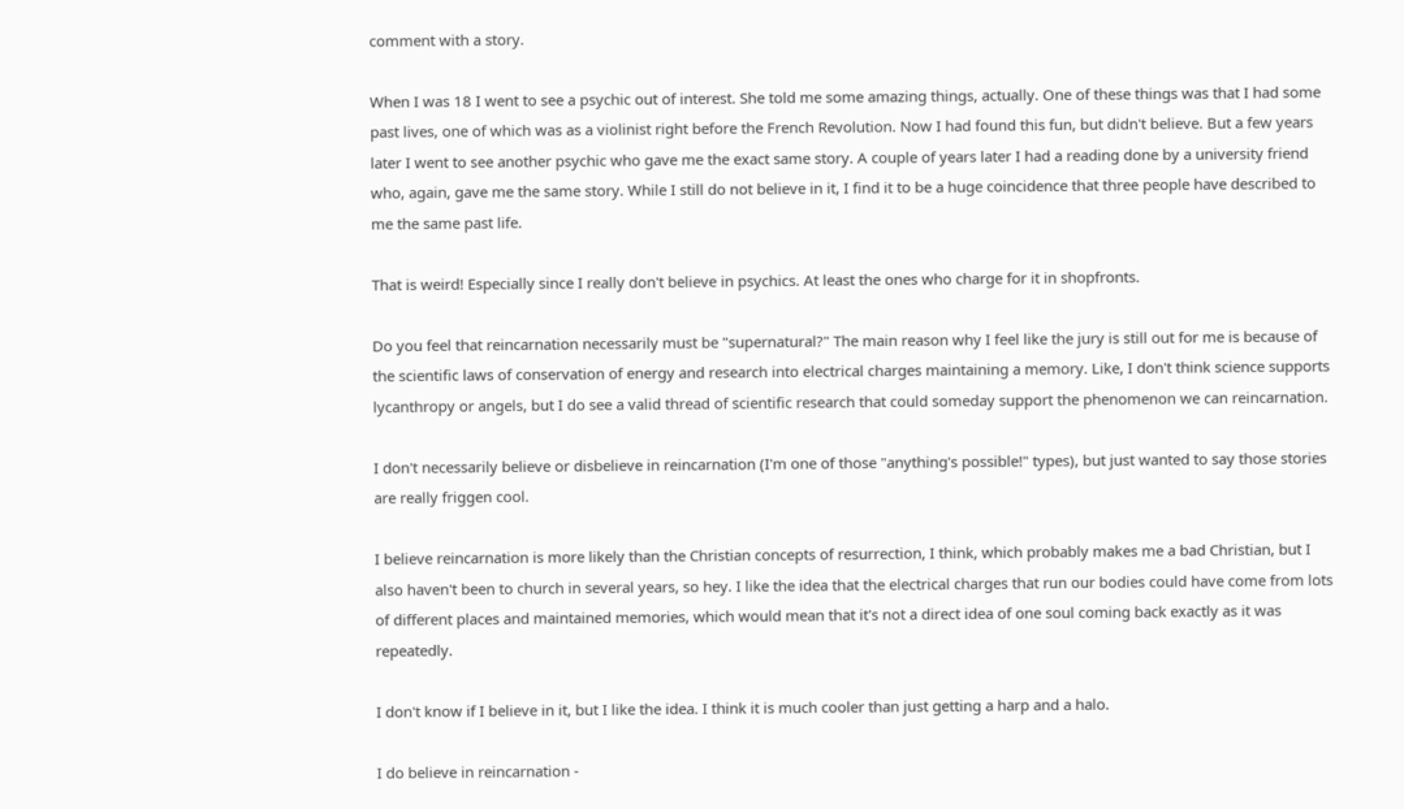comment with a story.

When I was 18 I went to see a psychic out of interest. She told me some amazing things, actually. One of these things was that I had some past lives, one of which was as a violinist right before the French Revolution. Now I had found this fun, but didn't believe. But a few years later I went to see another psychic who gave me the exact same story. A couple of years later I had a reading done by a university friend who, again, gave me the same story. While I still do not believe in it, I find it to be a huge coincidence that three people have described to me the same past life.

That is weird! Especially since I really don't believe in psychics. At least the ones who charge for it in shopfronts.

Do you feel that reincarnation necessarily must be "supernatural?" The main reason why I feel like the jury is still out for me is because of the scientific laws of conservation of energy and research into electrical charges maintaining a memory. Like, I don't think science supports lycanthropy or angels, but I do see a valid thread of scientific research that could someday support the phenomenon we can reincarnation.

I don't necessarily believe or disbelieve in reincarnation (I'm one of those "anything's possible!" types), but just wanted to say those stories are really friggen cool.

I believe reincarnation is more likely than the Christian concepts of resurrection, I think, which probably makes me a bad Christian, but I also haven't been to church in several years, so hey. I like the idea that the electrical charges that run our bodies could have come from lots of different places and maintained memories, which would mean that it's not a direct idea of one soul coming back exactly as it was repeatedly.

I don't know if I believe in it, but I like the idea. I think it is much cooler than just getting a harp and a halo.

I do believe in reincarnation -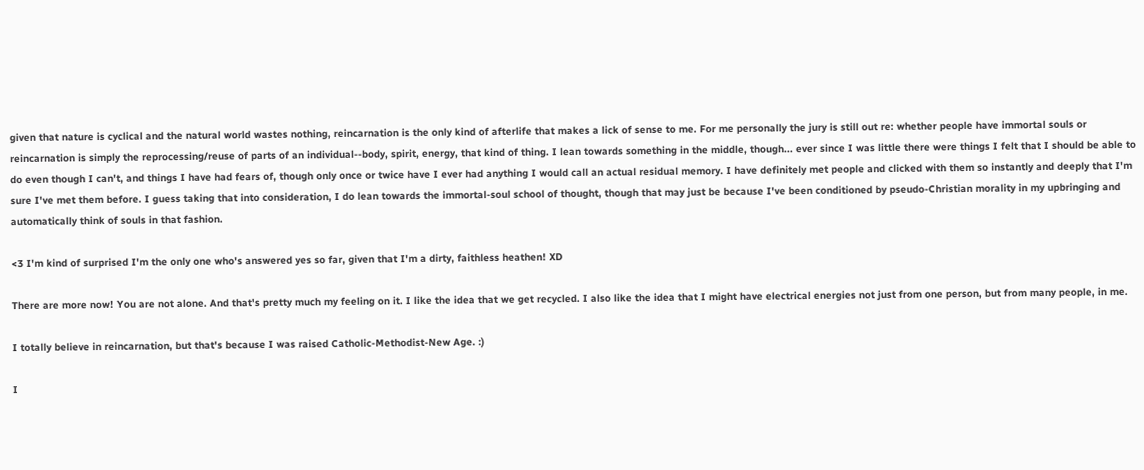given that nature is cyclical and the natural world wastes nothing, reincarnation is the only kind of afterlife that makes a lick of sense to me. For me personally the jury is still out re: whether people have immortal souls or reincarnation is simply the reprocessing/reuse of parts of an individual--body, spirit, energy, that kind of thing. I lean towards something in the middle, though... ever since I was little there were things I felt that I should be able to do even though I can't, and things I have had fears of, though only once or twice have I ever had anything I would call an actual residual memory. I have definitely met people and clicked with them so instantly and deeply that I'm sure I've met them before. I guess taking that into consideration, I do lean towards the immortal-soul school of thought, though that may just be because I've been conditioned by pseudo-Christian morality in my upbringing and automatically think of souls in that fashion.

<3 I'm kind of surprised I'm the only one who's answered yes so far, given that I'm a dirty, faithless heathen! XD

There are more now! You are not alone. And that's pretty much my feeling on it. I like the idea that we get recycled. I also like the idea that I might have electrical energies not just from one person, but from many people, in me.

I totally believe in reincarnation, but that's because I was raised Catholic-Methodist-New Age. :)

I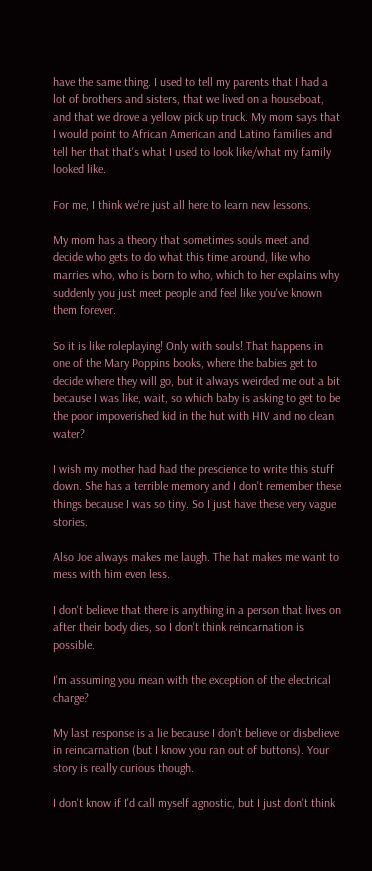have the same thing. I used to tell my parents that I had a lot of brothers and sisters, that we lived on a houseboat, and that we drove a yellow pick up truck. My mom says that I would point to African American and Latino families and tell her that that's what I used to look like/what my family looked like.

For me, I think we're just all here to learn new lessons.

My mom has a theory that sometimes souls meet and decide who gets to do what this time around, like who marries who, who is born to who, which to her explains why suddenly you just meet people and feel like you've known them forever.

So it is like roleplaying! Only with souls! That happens in one of the Mary Poppins books, where the babies get to decide where they will go, but it always weirded me out a bit because I was like, wait, so which baby is asking to get to be the poor impoverished kid in the hut with HIV and no clean water?

I wish my mother had had the prescience to write this stuff down. She has a terrible memory and I don't remember these things because I was so tiny. So I just have these very vague stories.

Also Joe always makes me laugh. The hat makes me want to mess with him even less.

I don't believe that there is anything in a person that lives on after their body dies, so I don't think reincarnation is possible.

I'm assuming you mean with the exception of the electrical charge?

My last response is a lie because I don't believe or disbelieve in reincarnation (but I know you ran out of buttons). Your story is really curious though.

I don't know if I'd call myself agnostic, but I just don't think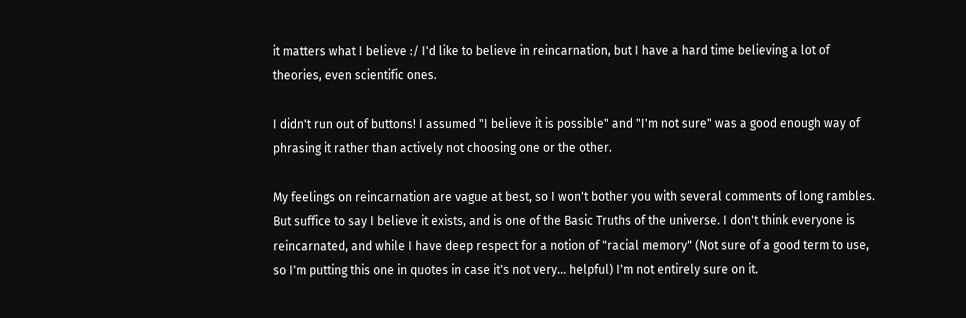it matters what I believe :/ I'd like to believe in reincarnation, but I have a hard time believing a lot of theories, even scientific ones.

I didn't run out of buttons! I assumed "I believe it is possible" and "I'm not sure" was a good enough way of phrasing it rather than actively not choosing one or the other.

My feelings on reincarnation are vague at best, so I won't bother you with several comments of long rambles. But suffice to say I believe it exists, and is one of the Basic Truths of the universe. I don't think everyone is reincarnated, and while I have deep respect for a notion of "racial memory" (Not sure of a good term to use, so I'm putting this one in quotes in case it's not very... helpful) I'm not entirely sure on it.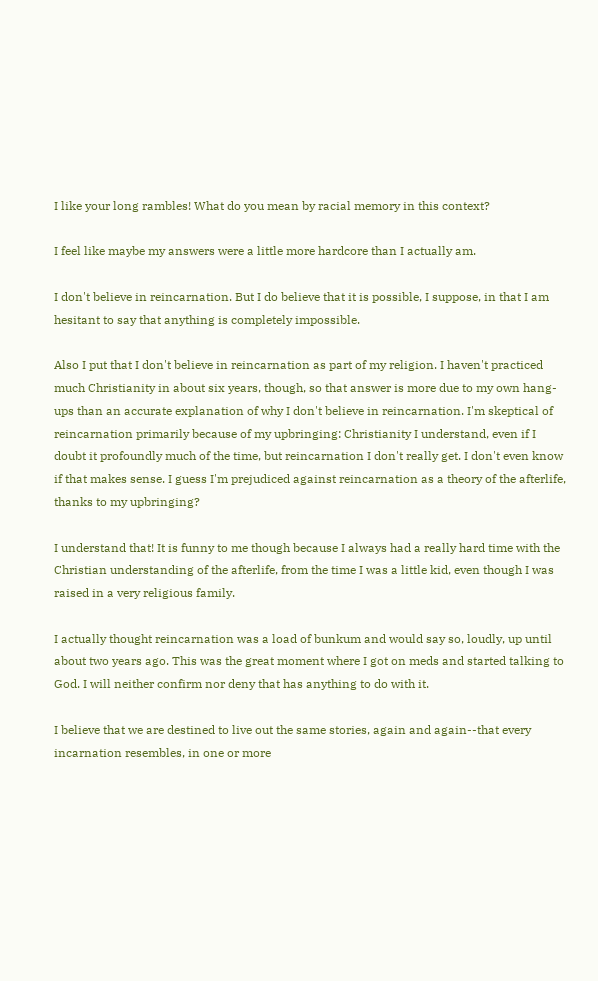I like your long rambles! What do you mean by racial memory in this context?

I feel like maybe my answers were a little more hardcore than I actually am.

I don't believe in reincarnation. But I do believe that it is possible, I suppose, in that I am hesitant to say that anything is completely impossible.

Also I put that I don't believe in reincarnation as part of my religion. I haven't practiced much Christianity in about six years, though, so that answer is more due to my own hang-ups than an accurate explanation of why I don't believe in reincarnation. I'm skeptical of reincarnation primarily because of my upbringing: Christianity I understand, even if I doubt it profoundly much of the time, but reincarnation I don't really get. I don't even know if that makes sense. I guess I'm prejudiced against reincarnation as a theory of the afterlife, thanks to my upbringing?

I understand that! It is funny to me though because I always had a really hard time with the Christian understanding of the afterlife, from the time I was a little kid, even though I was raised in a very religious family.

I actually thought reincarnation was a load of bunkum and would say so, loudly, up until about two years ago. This was the great moment where I got on meds and started talking to God. I will neither confirm nor deny that has anything to do with it.

I believe that we are destined to live out the same stories, again and again--that every incarnation resembles, in one or more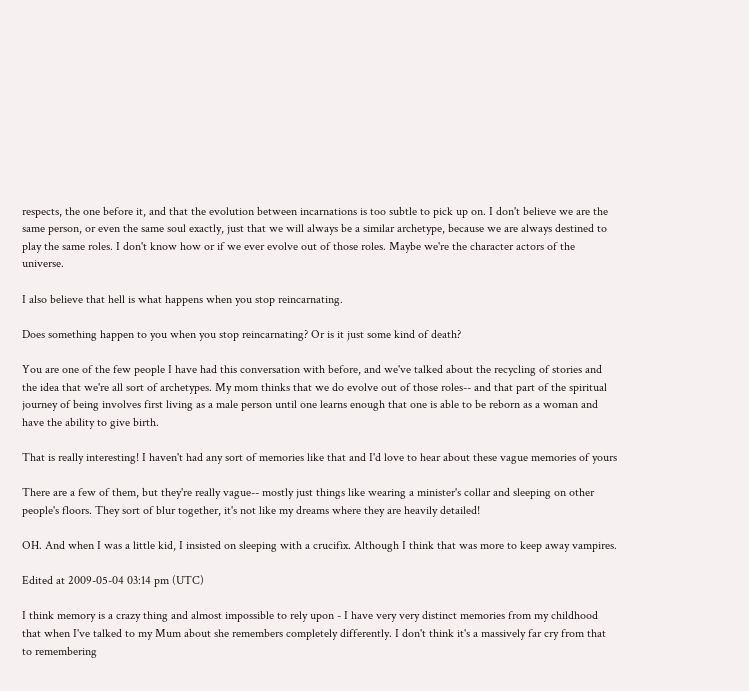respects, the one before it, and that the evolution between incarnations is too subtle to pick up on. I don't believe we are the same person, or even the same soul exactly, just that we will always be a similar archetype, because we are always destined to play the same roles. I don't know how or if we ever evolve out of those roles. Maybe we're the character actors of the universe.

I also believe that hell is what happens when you stop reincarnating.

Does something happen to you when you stop reincarnating? Or is it just some kind of death?

You are one of the few people I have had this conversation with before, and we've talked about the recycling of stories and the idea that we're all sort of archetypes. My mom thinks that we do evolve out of those roles-- and that part of the spiritual journey of being involves first living as a male person until one learns enough that one is able to be reborn as a woman and have the ability to give birth.

That is really interesting! I haven't had any sort of memories like that and I'd love to hear about these vague memories of yours

There are a few of them, but they're really vague-- mostly just things like wearing a minister's collar and sleeping on other people's floors. They sort of blur together, it's not like my dreams where they are heavily detailed!

OH. And when I was a little kid, I insisted on sleeping with a crucifix. Although I think that was more to keep away vampires.

Edited at 2009-05-04 03:14 pm (UTC)

I think memory is a crazy thing and almost impossible to rely upon - I have very very distinct memories from my childhood that when I've talked to my Mum about she remembers completely differently. I don't think it's a massively far cry from that to remembering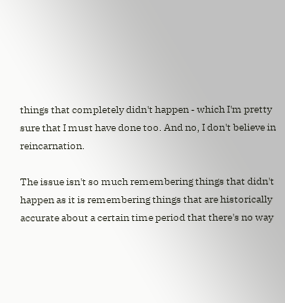things that completely didn't happen - which I'm pretty sure that I must have done too. And no, I don't believe in reincarnation.

The issue isn't so much remembering things that didn't happen as it is remembering things that are historically accurate about a certain time period that there's no way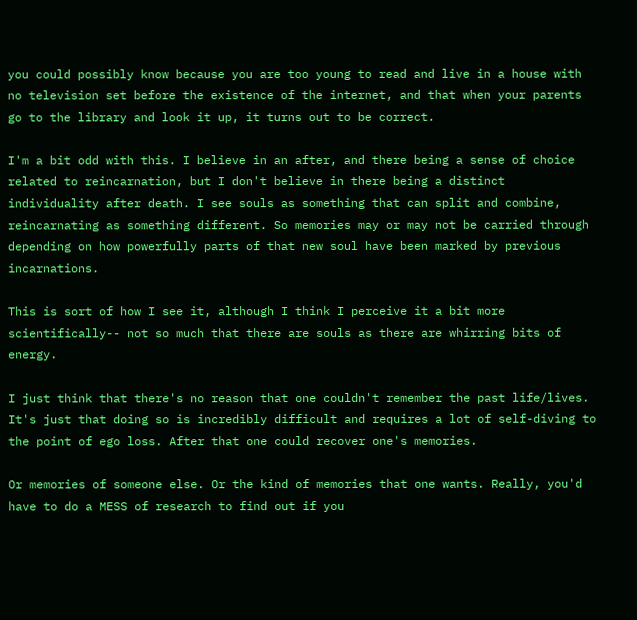you could possibly know because you are too young to read and live in a house with no television set before the existence of the internet, and that when your parents go to the library and look it up, it turns out to be correct.

I'm a bit odd with this. I believe in an after, and there being a sense of choice related to reincarnation, but I don't believe in there being a distinct individuality after death. I see souls as something that can split and combine, reincarnating as something different. So memories may or may not be carried through depending on how powerfully parts of that new soul have been marked by previous incarnations.

This is sort of how I see it, although I think I perceive it a bit more scientifically-- not so much that there are souls as there are whirring bits of energy.

I just think that there's no reason that one couldn't remember the past life/lives. It's just that doing so is incredibly difficult and requires a lot of self-diving to the point of ego loss. After that one could recover one's memories.

Or memories of someone else. Or the kind of memories that one wants. Really, you'd have to do a MESS of research to find out if you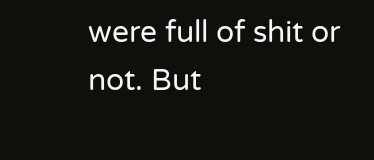were full of shit or not. But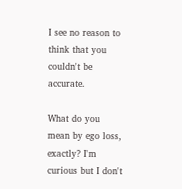I see no reason to think that you couldn't be accurate.

What do you mean by ego loss, exactly? I'm curious but I don't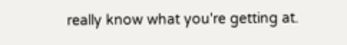really know what you're getting at.